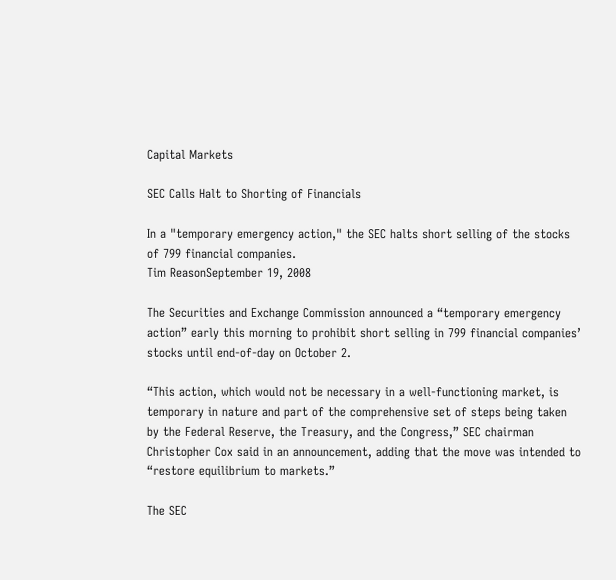Capital Markets

SEC Calls Halt to Shorting of Financials

In a "temporary emergency action," the SEC halts short selling of the stocks of 799 financial companies.
Tim ReasonSeptember 19, 2008

The Securities and Exchange Commission announced a “temporary emergency action” early this morning to prohibit short selling in 799 financial companies’ stocks until end-of-day on October 2.

“This action, which would not be necessary in a well-functioning market, is temporary in nature and part of the comprehensive set of steps being taken by the Federal Reserve, the Treasury, and the Congress,” SEC chairman Christopher Cox said in an announcement, adding that the move was intended to “restore equilibrium to markets.”

The SEC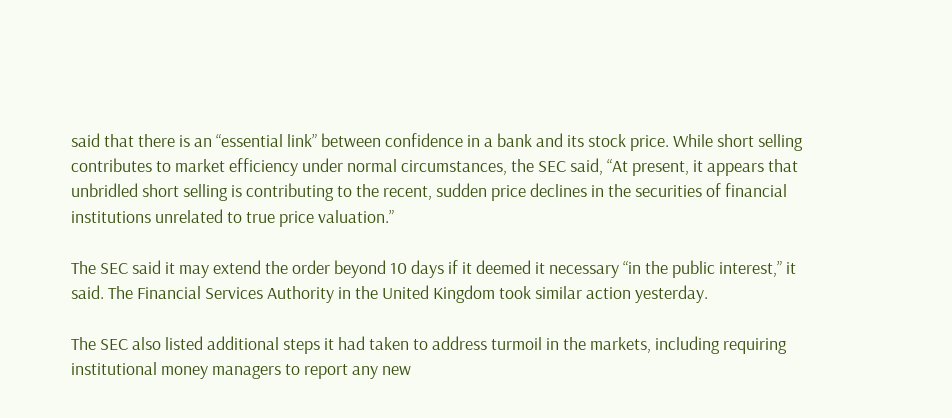said that there is an “essential link” between confidence in a bank and its stock price. While short selling contributes to market efficiency under normal circumstances, the SEC said, “At present, it appears that unbridled short selling is contributing to the recent, sudden price declines in the securities of financial institutions unrelated to true price valuation.”

The SEC said it may extend the order beyond 10 days if it deemed it necessary “in the public interest,” it said. The Financial Services Authority in the United Kingdom took similar action yesterday.

The SEC also listed additional steps it had taken to address turmoil in the markets, including requiring institutional money managers to report any new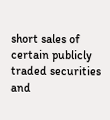short sales of certain publicly traded securities and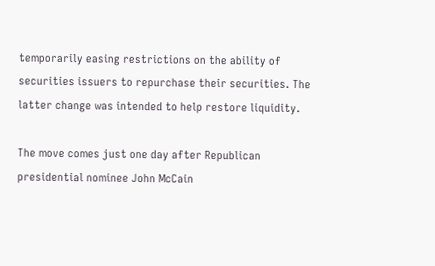temporarily easing restrictions on the ability of securities issuers to repurchase their securities. The latter change was intended to help restore liquidity.

The move comes just one day after Republican presidential nominee John McCain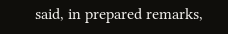said, in prepared remarks,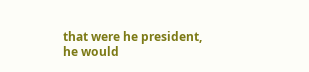that were he president, he would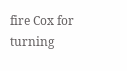fire Cox for turning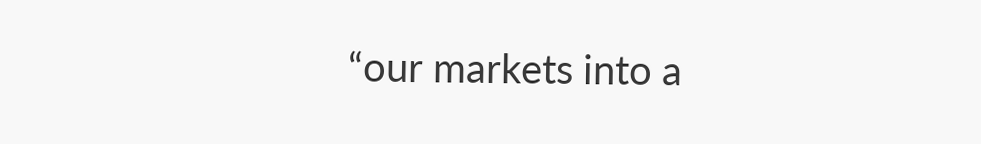“our markets into a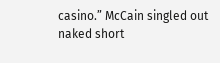casino.” McCain singled out naked short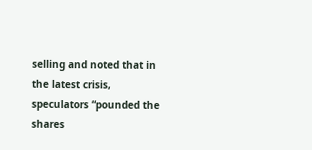selling and noted that in the latest crisis, speculators “pounded the shares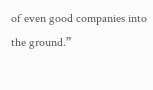of even good companies into the ground.”